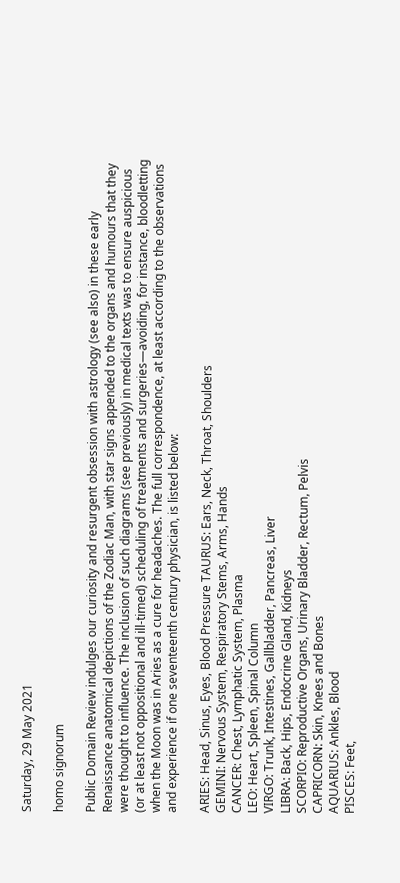Saturday, 29 May 2021

homo signorum

Public Domain Review indulges our curiosity and resurgent obsession with astrology (see also) in these early Renaissance anatomical depictions of the Zodiac Man, with star signs appended to the organs and humours that they were thought to influence. The inclusion of such diagrams (see previously) in medical texts was to ensure auspicious (or at least not oppositional and ill-timed) scheduling of treatments and surgeries—avoiding, for instance, bloodletting when the Moon was in Aries as a cure for headaches. The full correspondence, at least according to the observations and experience if one seventeenth century physician, is listed below:

ARIES: Head, Sinus, Eyes, Blood Pressure TAURUS: Ears, Neck, Throat, Shoulders
GEMINI: Nervous System, Respiratory Stems, Arms, Hands
CANCER: Chest, Lymphatic System, Plasma
LEO: Heart, Spleen, Spinal Column
VIRGO: Trunk, Intestines, Gallbladder, Pancreas, Liver
LIBRA: Back, Hips, Endocrine Gland, Kidneys
SCORPIO: Reproductive Organs, Urinary Bladder, Rectum, Pelvis
CAPRICORN: Skin, Knees and Bones
AQUARIUS: Ankles, Blood
PISCES: Feet,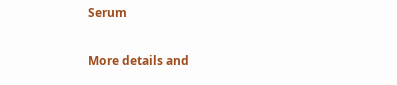Serum

More details and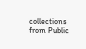collections from Public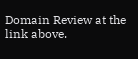Domain Review at the link above.